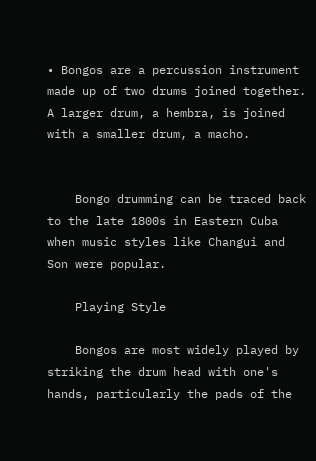• Bongos are a percussion instrument made up of two drums joined together. A larger drum, a hembra, is joined with a smaller drum, a macho.


    Bongo drumming can be traced back to the late 1800s in Eastern Cuba when music styles like Changui and Son were popular.

    Playing Style

    Bongos are most widely played by striking the drum head with one's hands, particularly the pads of the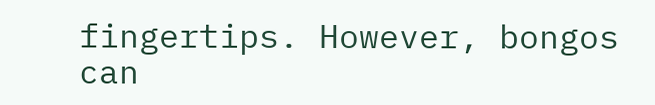fingertips. However, bongos can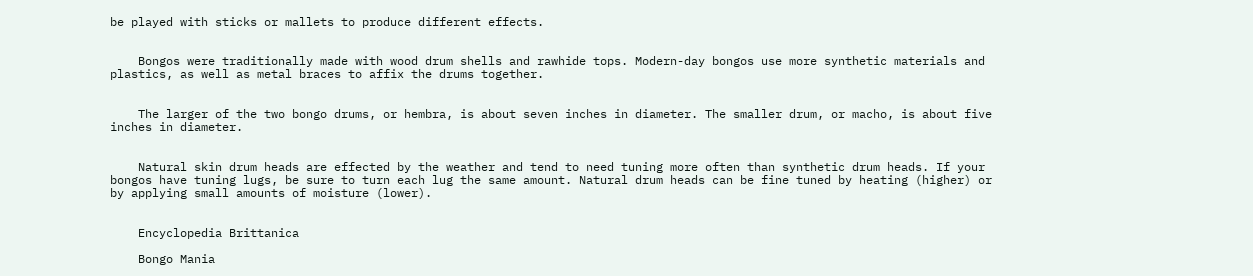be played with sticks or mallets to produce different effects.


    Bongos were traditionally made with wood drum shells and rawhide tops. Modern-day bongos use more synthetic materials and plastics, as well as metal braces to affix the drums together.


    The larger of the two bongo drums, or hembra, is about seven inches in diameter. The smaller drum, or macho, is about five inches in diameter.


    Natural skin drum heads are effected by the weather and tend to need tuning more often than synthetic drum heads. If your bongos have tuning lugs, be sure to turn each lug the same amount. Natural drum heads can be fine tuned by heating (higher) or by applying small amounts of moisture (lower).


    Encyclopedia Brittanica

    Bongo Mania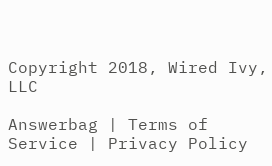Copyright 2018, Wired Ivy, LLC

Answerbag | Terms of Service | Privacy Policy